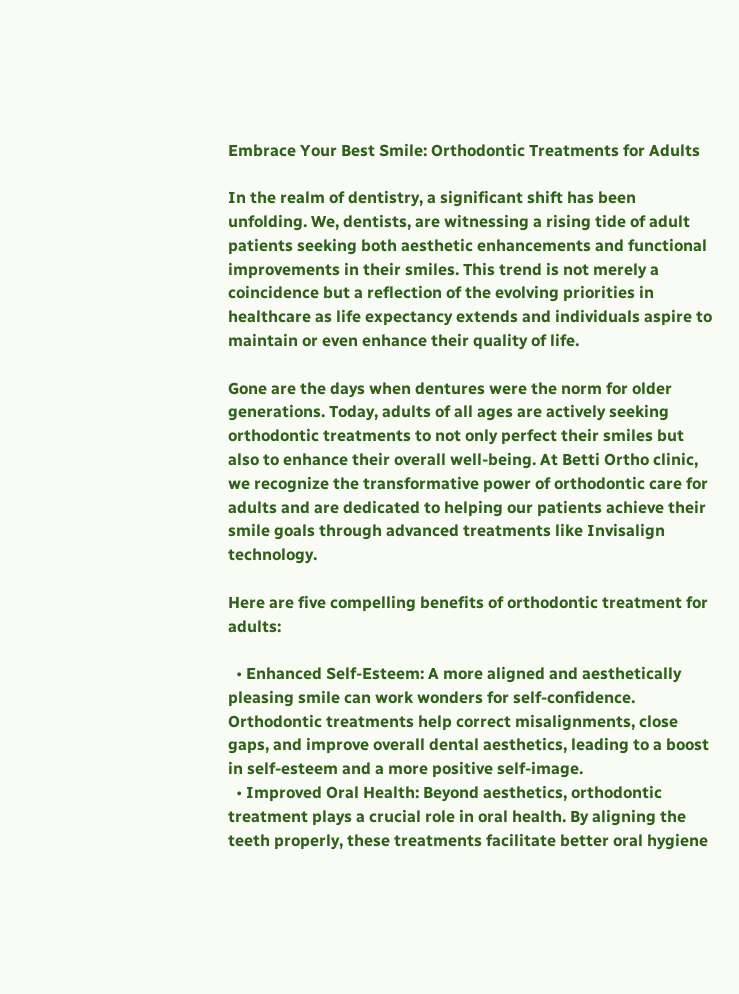Embrace Your Best Smile: Orthodontic Treatments for Adults

In the realm of dentistry, a significant shift has been unfolding. We, dentists, are witnessing a rising tide of adult patients seeking both aesthetic enhancements and functional improvements in their smiles. This trend is not merely a coincidence but a reflection of the evolving priorities in healthcare as life expectancy extends and individuals aspire to maintain or even enhance their quality of life.

Gone are the days when dentures were the norm for older generations. Today, adults of all ages are actively seeking orthodontic treatments to not only perfect their smiles but also to enhance their overall well-being. At Betti Ortho clinic, we recognize the transformative power of orthodontic care for adults and are dedicated to helping our patients achieve their smile goals through advanced treatments like Invisalign technology.

Here are five compelling benefits of orthodontic treatment for adults:

  • Enhanced Self-Esteem: A more aligned and aesthetically pleasing smile can work wonders for self-confidence. Orthodontic treatments help correct misalignments, close gaps, and improve overall dental aesthetics, leading to a boost in self-esteem and a more positive self-image.
  • Improved Oral Health: Beyond aesthetics, orthodontic treatment plays a crucial role in oral health. By aligning the teeth properly, these treatments facilitate better oral hygiene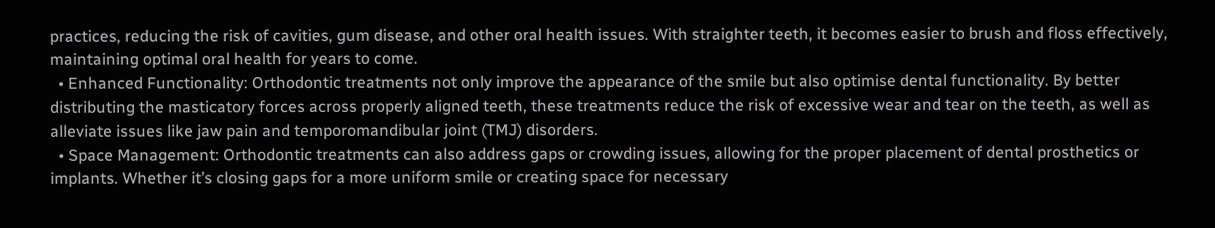practices, reducing the risk of cavities, gum disease, and other oral health issues. With straighter teeth, it becomes easier to brush and floss effectively, maintaining optimal oral health for years to come.
  • Enhanced Functionality: Orthodontic treatments not only improve the appearance of the smile but also optimise dental functionality. By better distributing the masticatory forces across properly aligned teeth, these treatments reduce the risk of excessive wear and tear on the teeth, as well as alleviate issues like jaw pain and temporomandibular joint (TMJ) disorders.
  • Space Management: Orthodontic treatments can also address gaps or crowding issues, allowing for the proper placement of dental prosthetics or implants. Whether it’s closing gaps for a more uniform smile or creating space for necessary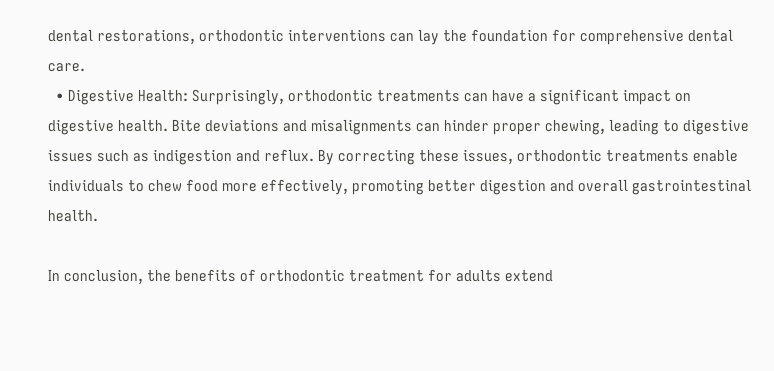dental restorations, orthodontic interventions can lay the foundation for comprehensive dental care.
  • Digestive Health: Surprisingly, orthodontic treatments can have a significant impact on digestive health. Bite deviations and misalignments can hinder proper chewing, leading to digestive issues such as indigestion and reflux. By correcting these issues, orthodontic treatments enable individuals to chew food more effectively, promoting better digestion and overall gastrointestinal health.

In conclusion, the benefits of orthodontic treatment for adults extend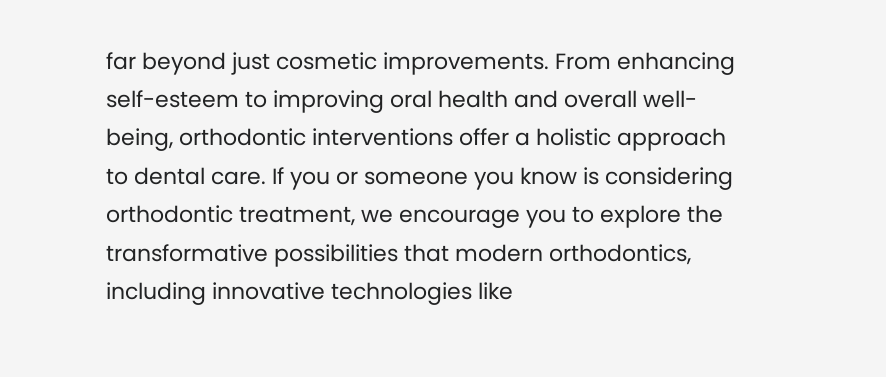far beyond just cosmetic improvements. From enhancing self-esteem to improving oral health and overall well-being, orthodontic interventions offer a holistic approach to dental care. If you or someone you know is considering orthodontic treatment, we encourage you to explore the transformative possibilities that modern orthodontics, including innovative technologies like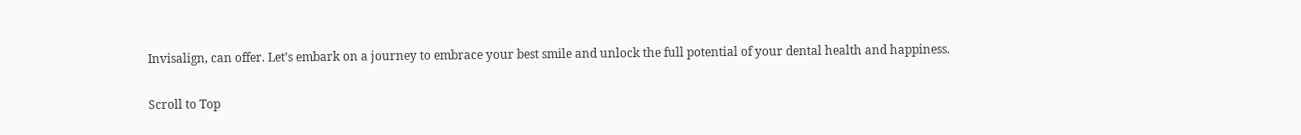Invisalign, can offer. Let’s embark on a journey to embrace your best smile and unlock the full potential of your dental health and happiness.

Scroll to Top